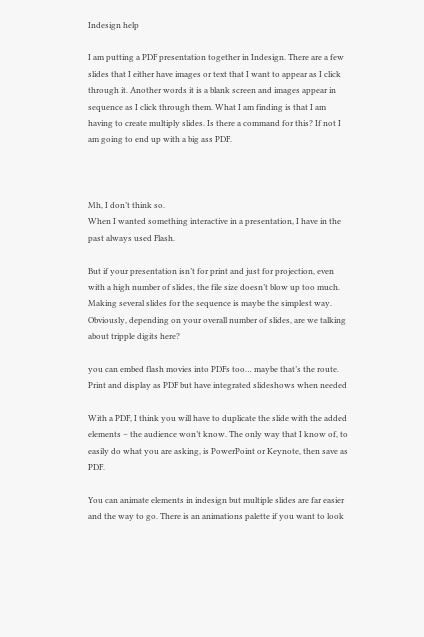Indesign help

I am putting a PDF presentation together in Indesign. There are a few slides that I either have images or text that I want to appear as I click through it. Another words it is a blank screen and images appear in sequence as I click through them. What I am finding is that I am having to create multiply slides. Is there a command for this? If not I am going to end up with a big ass PDF.



Mh, I don’t think so.
When I wanted something interactive in a presentation, I have in the past always used Flash.

But if your presentation isn’t for print and just for projection, even with a high number of slides, the file size doesn’t blow up too much.
Making several slides for the sequence is maybe the simplest way.
Obviously, depending on your overall number of slides, are we talking about tripple digits here?

you can embed flash movies into PDFs too… maybe that’s the route. Print and display as PDF but have integrated slideshows when needed

With a PDF, I think you will have to duplicate the slide with the added elements – the audience won’t know. The only way that I know of, to easily do what you are asking, is PowerPoint or Keynote, then save as PDF.

You can animate elements in indesign but multiple slides are far easier and the way to go. There is an animations palette if you want to look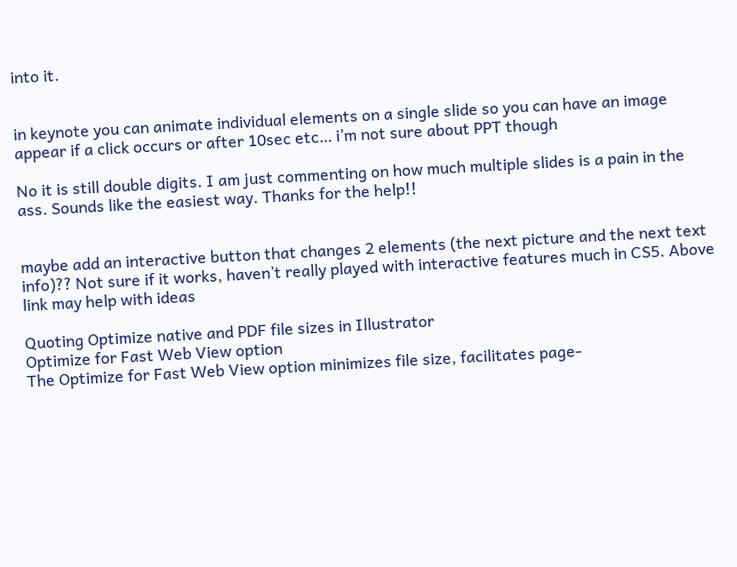into it.


in keynote you can animate individual elements on a single slide so you can have an image appear if a click occurs or after 10sec etc… i’m not sure about PPT though

No it is still double digits. I am just commenting on how much multiple slides is a pain in the ass. Sounds like the easiest way. Thanks for the help!!


maybe add an interactive button that changes 2 elements (the next picture and the next text info)?? Not sure if it works, haven’t really played with interactive features much in CS5. Above link may help with ideas

Quoting Optimize native and PDF file sizes in Illustrator
Optimize for Fast Web View option
The Optimize for Fast Web View option minimizes file size, facilitates page-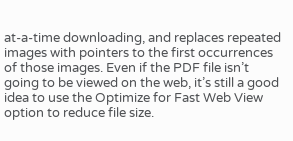at-a-time downloading, and replaces repeated images with pointers to the first occurrences of those images. Even if the PDF file isn’t going to be viewed on the web, it’s still a good idea to use the Optimize for Fast Web View option to reduce file size.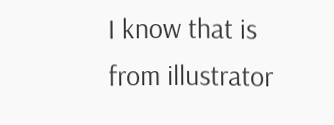I know that is from illustrator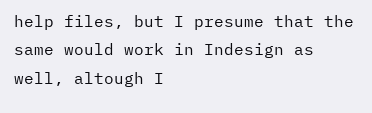help files, but I presume that the same would work in Indesign as well, altough I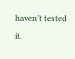haven’t tested it.